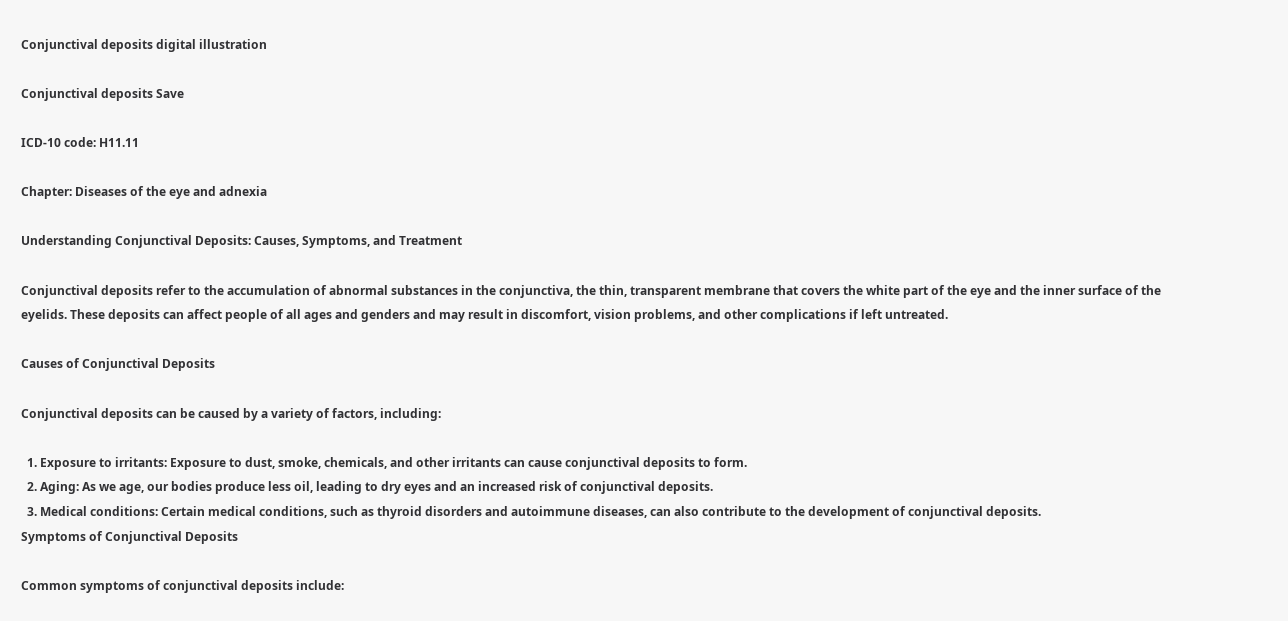Conjunctival deposits digital illustration

Conjunctival deposits Save

ICD-10 code: H11.11

Chapter: Diseases of the eye and adnexia

Understanding Conjunctival Deposits: Causes, Symptoms, and Treatment

Conjunctival deposits refer to the accumulation of abnormal substances in the conjunctiva, the thin, transparent membrane that covers the white part of the eye and the inner surface of the eyelids. These deposits can affect people of all ages and genders and may result in discomfort, vision problems, and other complications if left untreated.

Causes of Conjunctival Deposits

Conjunctival deposits can be caused by a variety of factors, including:

  1. Exposure to irritants: Exposure to dust, smoke, chemicals, and other irritants can cause conjunctival deposits to form.
  2. Aging: As we age, our bodies produce less oil, leading to dry eyes and an increased risk of conjunctival deposits.
  3. Medical conditions: Certain medical conditions, such as thyroid disorders and autoimmune diseases, can also contribute to the development of conjunctival deposits.
Symptoms of Conjunctival Deposits

Common symptoms of conjunctival deposits include: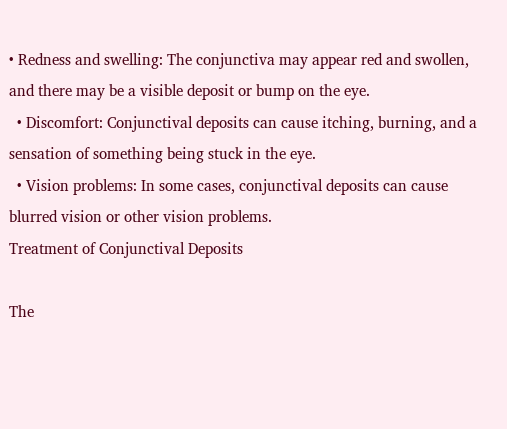• Redness and swelling: The conjunctiva may appear red and swollen, and there may be a visible deposit or bump on the eye.
  • Discomfort: Conjunctival deposits can cause itching, burning, and a sensation of something being stuck in the eye.
  • Vision problems: In some cases, conjunctival deposits can cause blurred vision or other vision problems.
Treatment of Conjunctival Deposits

The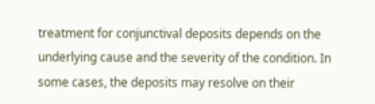treatment for conjunctival deposits depends on the underlying cause and the severity of the condition. In some cases, the deposits may resolve on their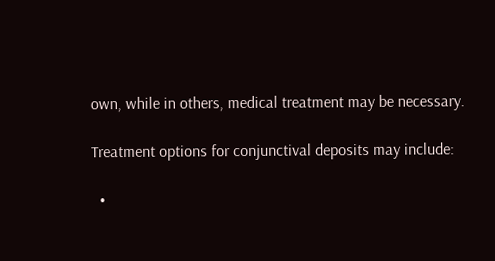own, while in others, medical treatment may be necessary.

Treatment options for conjunctival deposits may include:

  •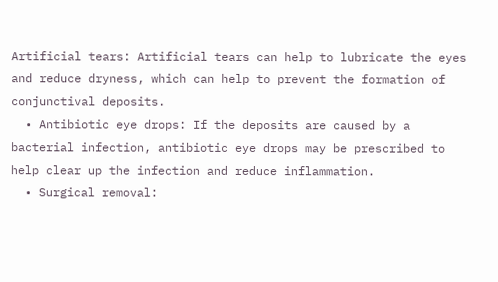Artificial tears: Artificial tears can help to lubricate the eyes and reduce dryness, which can help to prevent the formation of conjunctival deposits.
  • Antibiotic eye drops: If the deposits are caused by a bacterial infection, antibiotic eye drops may be prescribed to help clear up the infection and reduce inflammation.
  • Surgical removal: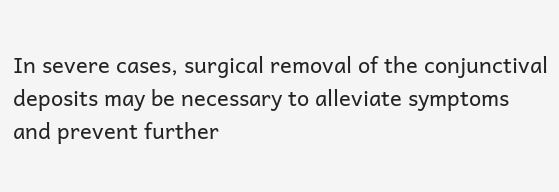In severe cases, surgical removal of the conjunctival deposits may be necessary to alleviate symptoms and prevent further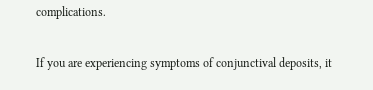complications.

If you are experiencing symptoms of conjunctival deposits, it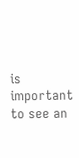is important to see an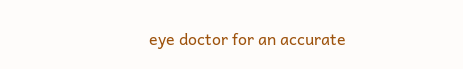eye doctor for an accurate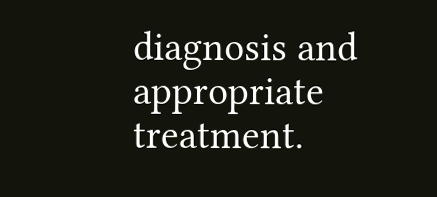diagnosis and appropriate treatment.